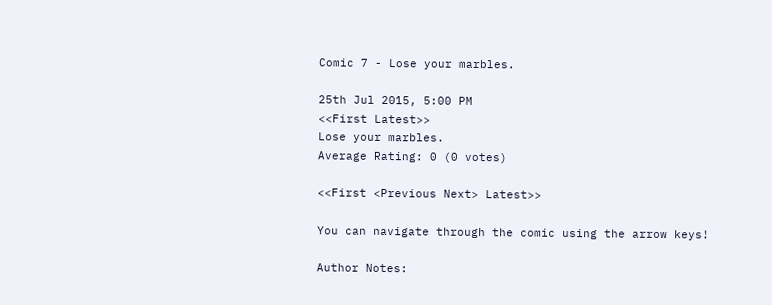Comic 7 - Lose your marbles.

25th Jul 2015, 5:00 PM
<<First Latest>>
Lose your marbles.
Average Rating: 0 (0 votes)

<<First <Previous Next> Latest>>

You can navigate through the comic using the arrow keys!

Author Notes: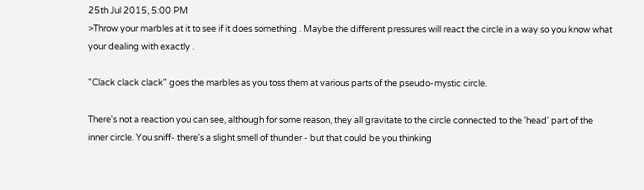25th Jul 2015, 5:00 PM
>Throw your marbles at it to see if it does something . Maybe the different pressures will react the circle in a way so you know what your dealing with exactly .

"Clack clack clack" goes the marbles as you toss them at various parts of the pseudo-mystic circle.

There's not a reaction you can see, although for some reason, they all gravitate to the circle connected to the 'head' part of the inner circle. You sniff- there's a slight smell of thunder - but that could be you thinking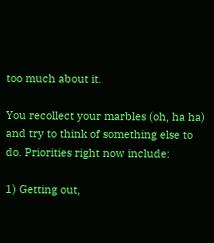too much about it.

You recollect your marbles (oh, ha ha) and try to think of something else to do. Priorities right now include:

1) Getting out,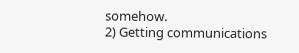somehow.
2) Getting communications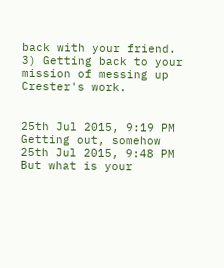back with your friend.
3) Getting back to your mission of messing up Crester's work.


25th Jul 2015, 9:19 PM
Getting out, somehow
25th Jul 2015, 9:48 PM
But what is your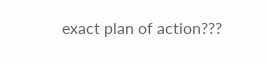exact plan of action???